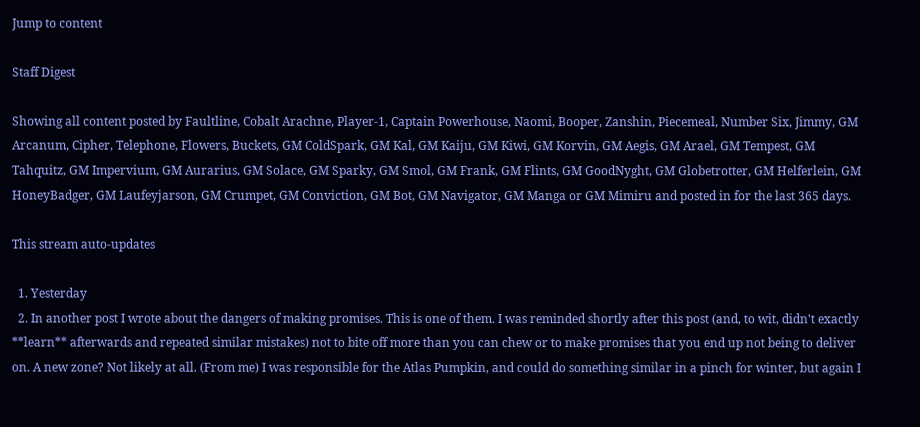Jump to content

Staff Digest

Showing all content posted by Faultline, Cobalt Arachne, Player-1, Captain Powerhouse, Naomi, Booper, Zanshin, Piecemeal, Number Six, Jimmy, GM Arcanum, Cipher, Telephone, Flowers, Buckets, GM ColdSpark, GM Kal, GM Kaiju, GM Kiwi, GM Korvin, GM Aegis, GM Arael, GM Tempest, GM Tahquitz, GM Impervium, GM Aurarius, GM Solace, GM Sparky, GM Smol, GM Frank, GM Flints, GM GoodNyght, GM Globetrotter, GM Helferlein, GM HoneyBadger, GM Laufeyjarson, GM Crumpet, GM Conviction, GM Bot, GM Navigator, GM Manga or GM Mimiru and posted in for the last 365 days.

This stream auto-updates

  1. Yesterday
  2. In another post I wrote about the dangers of making promises. This is one of them. I was reminded shortly after this post (and, to wit, didn't exactly **learn** afterwards and repeated similar mistakes) not to bite off more than you can chew or to make promises that you end up not being to deliver on. A new zone? Not likely at all. (From me) I was responsible for the Atlas Pumpkin, and could do something similar in a pinch for winter, but again I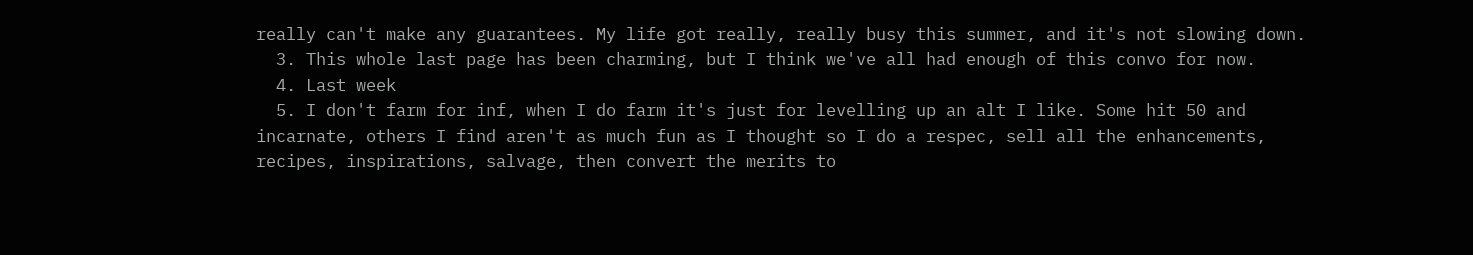really can't make any guarantees. My life got really, really busy this summer, and it's not slowing down.
  3. This whole last page has been charming, but I think we've all had enough of this convo for now.
  4. Last week
  5. I don't farm for inf, when I do farm it's just for levelling up an alt I like. Some hit 50 and incarnate, others I find aren't as much fun as I thought so I do a respec, sell all the enhancements, recipes, inspirations, salvage, then convert the merits to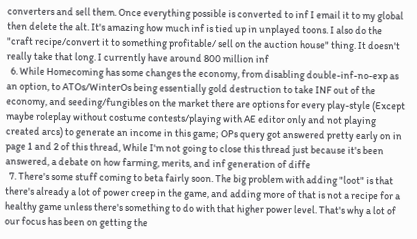converters and sell them. Once everything possible is converted to inf I email it to my global then delete the alt. It's amazing how much inf is tied up in unplayed toons. I also do the "craft recipe/convert it to something profitable/ sell on the auction house" thing. It doesn't really take that long. I currently have around 800 million inf
  6. While Homecoming has some changes the economy, from disabling double-inf-no-exp as an option, to ATOs/WinterOs being essentially gold destruction to take INF out of the economy, and seeding/fungibles on the market there are options for every play-style (Except maybe roleplay without costume contests/playing with AE editor only and not playing created arcs) to generate an income in this game; OPs query got answered pretty early on in page 1 and 2 of this thread, While I'm not going to close this thread just because it's been answered, a debate on how farming, merits, and inf generation of diffe
  7. There's some stuff coming to beta fairly soon. The big problem with adding "loot" is that there's already a lot of power creep in the game, and adding more of that is not a recipe for a healthy game unless there's something to do with that higher power level. That's why a lot of our focus has been on getting the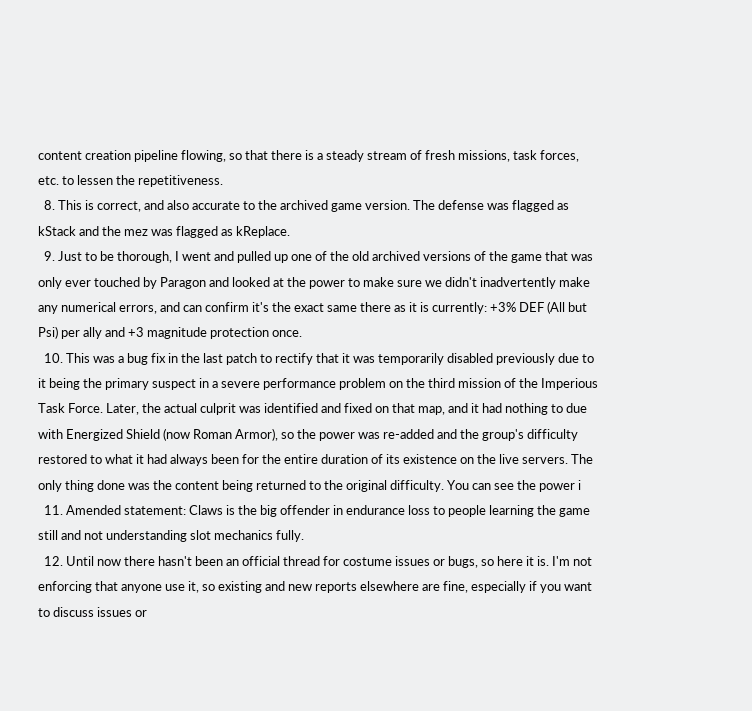content creation pipeline flowing, so that there is a steady stream of fresh missions, task forces, etc. to lessen the repetitiveness.
  8. This is correct, and also accurate to the archived game version. The defense was flagged as kStack and the mez was flagged as kReplace.
  9. Just to be thorough, I went and pulled up one of the old archived versions of the game that was only ever touched by Paragon and looked at the power to make sure we didn't inadvertently make any numerical errors, and can confirm it's the exact same there as it is currently: +3% DEF (All but Psi) per ally and +3 magnitude protection once.
  10. This was a bug fix in the last patch to rectify that it was temporarily disabled previously due to it being the primary suspect in a severe performance problem on the third mission of the Imperious Task Force. Later, the actual culprit was identified and fixed on that map, and it had nothing to due with Energized Shield (now Roman Armor), so the power was re-added and the group's difficulty restored to what it had always been for the entire duration of its existence on the live servers. The only thing done was the content being returned to the original difficulty. You can see the power i
  11. Amended statement: Claws is the big offender in endurance loss to people learning the game still and not understanding slot mechanics fully.
  12. Until now there hasn't been an official thread for costume issues or bugs, so here it is. I'm not enforcing that anyone use it, so existing and new reports elsewhere are fine, especially if you want to discuss issues or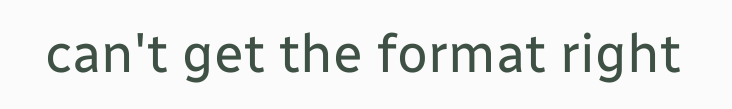can't get the format right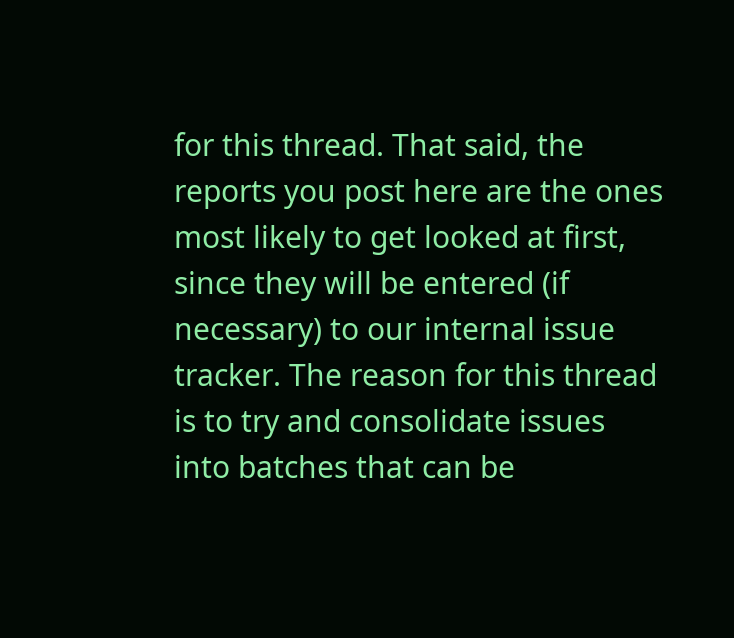for this thread. That said, the reports you post here are the ones most likely to get looked at first, since they will be entered (if necessary) to our internal issue tracker. The reason for this thread is to try and consolidate issues into batches that can be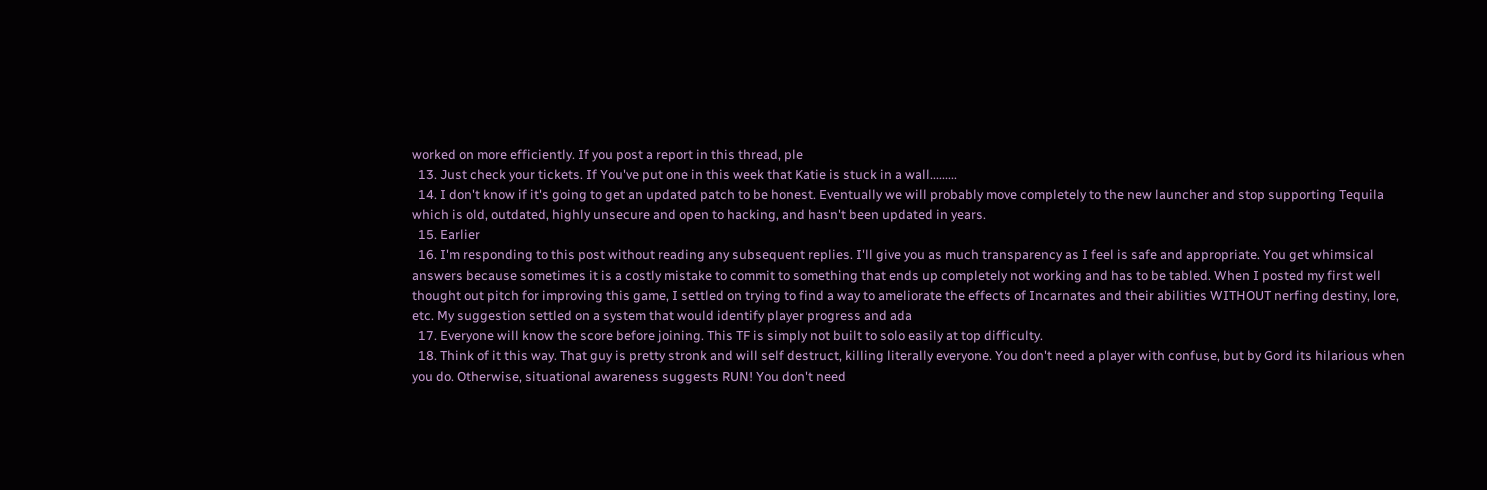worked on more efficiently. If you post a report in this thread, ple
  13. Just check your tickets. If You've put one in this week that Katie is stuck in a wall.........
  14. I don't know if it's going to get an updated patch to be honest. Eventually we will probably move completely to the new launcher and stop supporting Tequila which is old, outdated, highly unsecure and open to hacking, and hasn't been updated in years.
  15. Earlier
  16. I'm responding to this post without reading any subsequent replies. I'll give you as much transparency as I feel is safe and appropriate. You get whimsical answers because sometimes it is a costly mistake to commit to something that ends up completely not working and has to be tabled. When I posted my first well thought out pitch for improving this game, I settled on trying to find a way to ameliorate the effects of Incarnates and their abilities WITHOUT nerfing destiny, lore, etc. My suggestion settled on a system that would identify player progress and ada
  17. Everyone will know the score before joining. This TF is simply not built to solo easily at top difficulty.
  18. Think of it this way. That guy is pretty stronk and will self destruct, killing literally everyone. You don't need a player with confuse, but by Gord its hilarious when you do. Otherwise, situational awareness suggests RUN! You don't need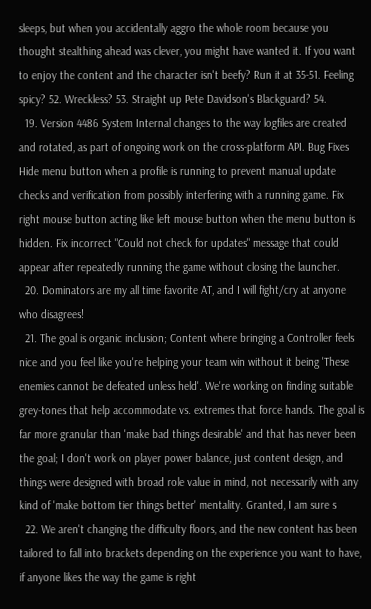sleeps, but when you accidentally aggro the whole room because you thought stealthing ahead was clever, you might have wanted it. If you want to enjoy the content and the character isn't beefy? Run it at 35-51. Feeling spicy? 52. Wreckless? 53. Straight up Pete Davidson's Blackguard? 54.
  19. Version 4486 System Internal changes to the way logfiles are created and rotated, as part of ongoing work on the cross-platform API. Bug Fixes Hide menu button when a profile is running to prevent manual update checks and verification from possibly interfering with a running game. Fix right mouse button acting like left mouse button when the menu button is hidden. Fix incorrect "Could not check for updates" message that could appear after repeatedly running the game without closing the launcher.
  20. Dominators are my all time favorite AT, and I will fight/cry at anyone who disagrees!
  21. The goal is organic inclusion; Content where bringing a Controller feels nice and you feel like you're helping your team win without it being 'These enemies cannot be defeated unless held'. We're working on finding suitable grey-tones that help accommodate vs. extremes that force hands. The goal is far more granular than 'make bad things desirable' and that has never been the goal; I don't work on player power balance, just content design, and things were designed with broad role value in mind, not necessarily with any kind of 'make bottom tier things better' mentality. Granted, I am sure s
  22. We aren't changing the difficulty floors, and the new content has been tailored to fall into brackets depending on the experience you want to have, if anyone likes the way the game is right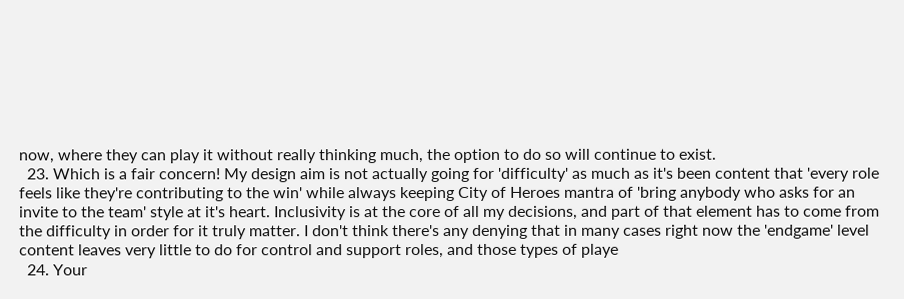now, where they can play it without really thinking much, the option to do so will continue to exist.
  23. Which is a fair concern! My design aim is not actually going for 'difficulty' as much as it's been content that 'every role feels like they're contributing to the win' while always keeping City of Heroes mantra of 'bring anybody who asks for an invite to the team' style at it's heart. Inclusivity is at the core of all my decisions, and part of that element has to come from the difficulty in order for it truly matter. I don't think there's any denying that in many cases right now the 'endgame' level content leaves very little to do for control and support roles, and those types of playe
  24. Your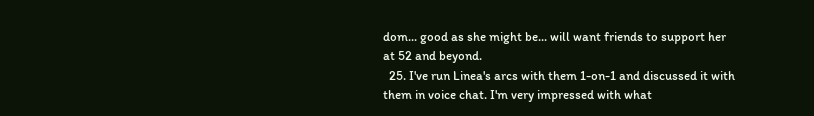dom... good as she might be... will want friends to support her at 52 and beyond.
  25. I've run Linea's arcs with them 1-on-1 and discussed it with them in voice chat. I'm very impressed with what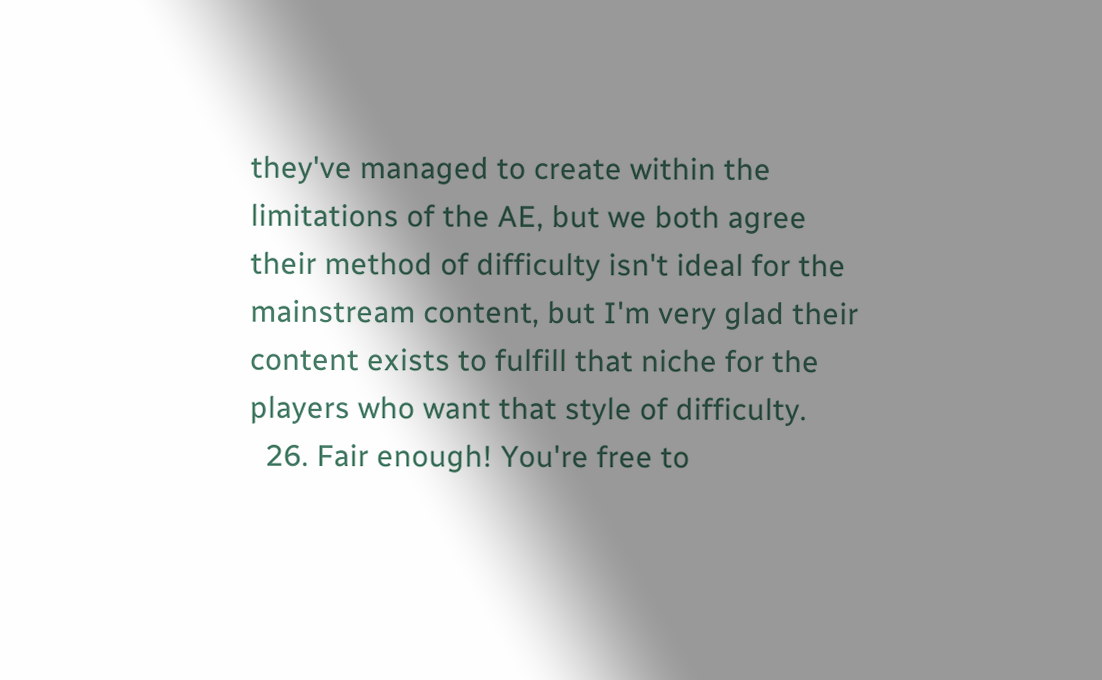they've managed to create within the limitations of the AE, but we both agree their method of difficulty isn't ideal for the mainstream content, but I'm very glad their content exists to fulfill that niche for the players who want that style of difficulty.
  26. Fair enough! You're free to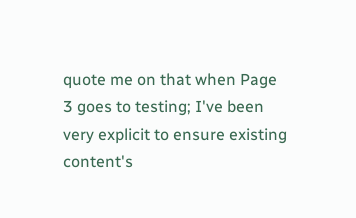quote me on that when Page 3 goes to testing; I've been very explicit to ensure existing content's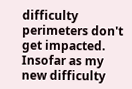difficulty perimeters don't get impacted. Insofar as my new difficulty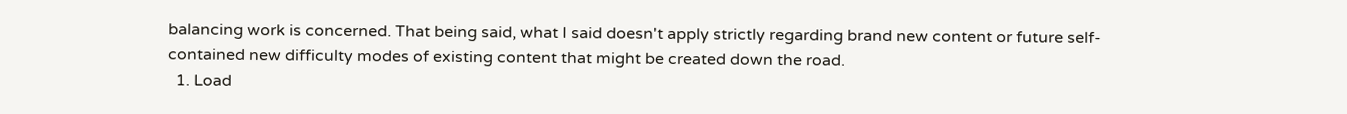balancing work is concerned. That being said, what I said doesn't apply strictly regarding brand new content or future self-contained new difficulty modes of existing content that might be created down the road.
  1. Load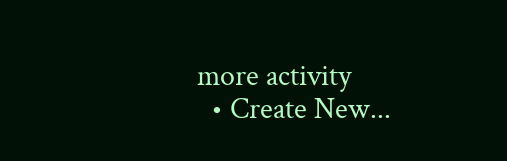more activity
  • Create New...